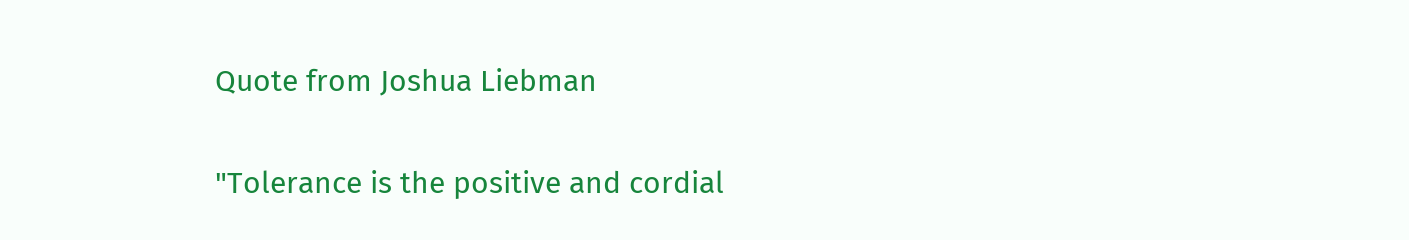Quote from Joshua Liebman

"Tolerance is the positive and cordial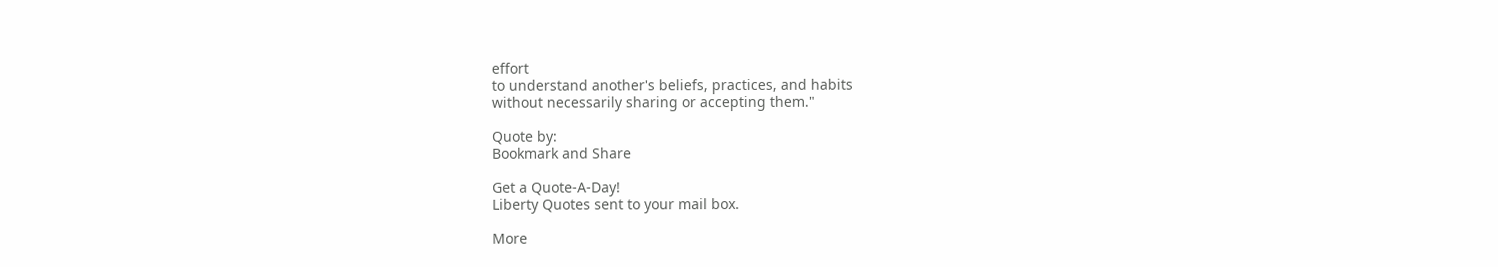effort
to understand another's beliefs, practices, and habits
without necessarily sharing or accepting them."

Quote by:
Bookmark and Share

Get a Quote-A-Day!
Liberty Quotes sent to your mail box.

More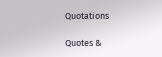Quotations

Quotes &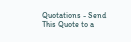Quotations - Send This Quote to a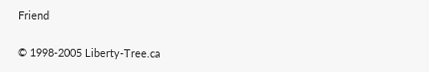Friend

© 1998-2005 Liberty-Tree.ca